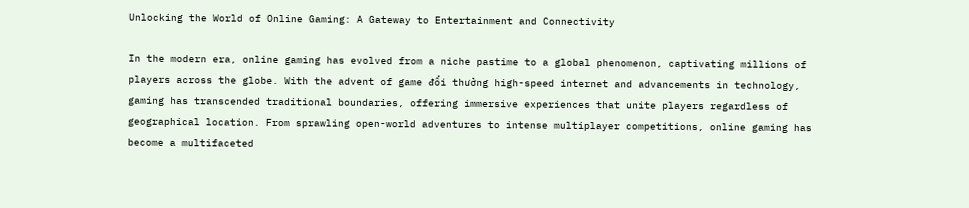Unlocking the World of Online Gaming: A Gateway to Entertainment and Connectivity

In the modern era, online gaming has evolved from a niche pastime to a global phenomenon, captivating millions of players across the globe. With the advent of game đổi thưởng high-speed internet and advancements in technology, gaming has transcended traditional boundaries, offering immersive experiences that unite players regardless of geographical location. From sprawling open-world adventures to intense multiplayer competitions, online gaming has become a multifaceted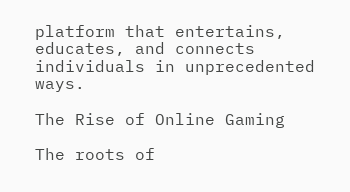platform that entertains, educates, and connects individuals in unprecedented ways.

The Rise of Online Gaming

The roots of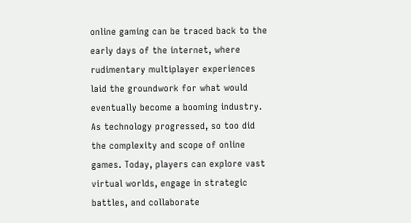online gaming can be traced back to the early days of the internet, where rudimentary multiplayer experiences laid the groundwork for what would eventually become a booming industry. As technology progressed, so too did the complexity and scope of online games. Today, players can explore vast virtual worlds, engage in strategic battles, and collaborate